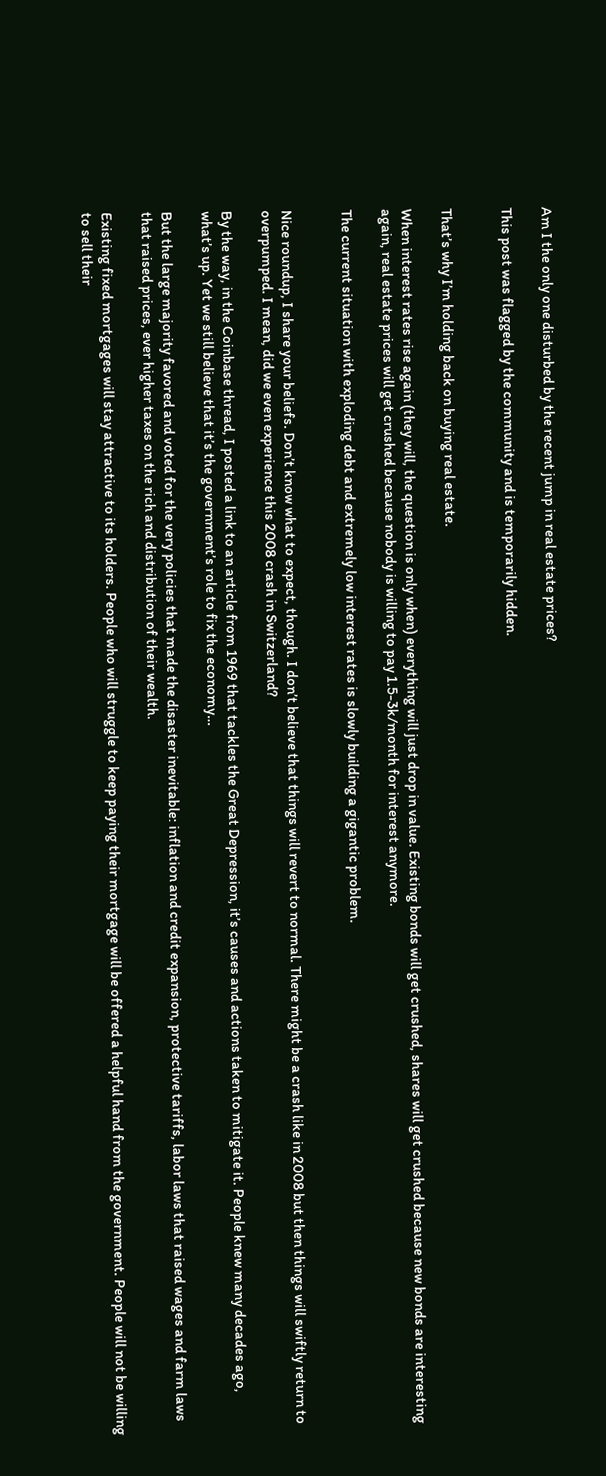Am I the only one disturbed by the recent jump in real estate prices?

This post was flagged by the community and is temporarily hidden.


That’s why I’m holding back on buying real estate.

When interest rates rise again (they will, the question is only when) everything will just drop in value. Existing bonds will get crushed, shares will get crushed because new bonds are interesting again, real estate prices will get crushed because nobody is willing to pay 1.5-3k/month for interest anymore.

The current situation with exploding debt and extremely low interest rates is slowly building a gigantic problem.


Nice roundup, I share your beliefs. Don’t know what to expect, though. I don’t believe that things will revert to normal. There might be a crash like in 2008 but then things will swiftly return to overpumped. I mean, did we even experience this 2008 crash in Switzerland?

By the way, in the Coinbase thread, I posted a link to an article from 1969 that tackles the Great Depression, it’s causes and actions taken to mitigate it. People knew many decades ago, what’s up. Yet we still believe that it’s the government’s role to fix the economy…

But the large majority favored and voted for the very policies that made the disaster inevitable: inflation and credit expansion, protective tariffs, labor laws that raised wages and farm laws that raised prices, ever higher taxes on the rich and distribution of their wealth.

Existing fixed mortgages will stay attractive to its holders. People who will struggle to keep paying their mortgage will be offered a helpful hand from the government. People will not be willing to sell their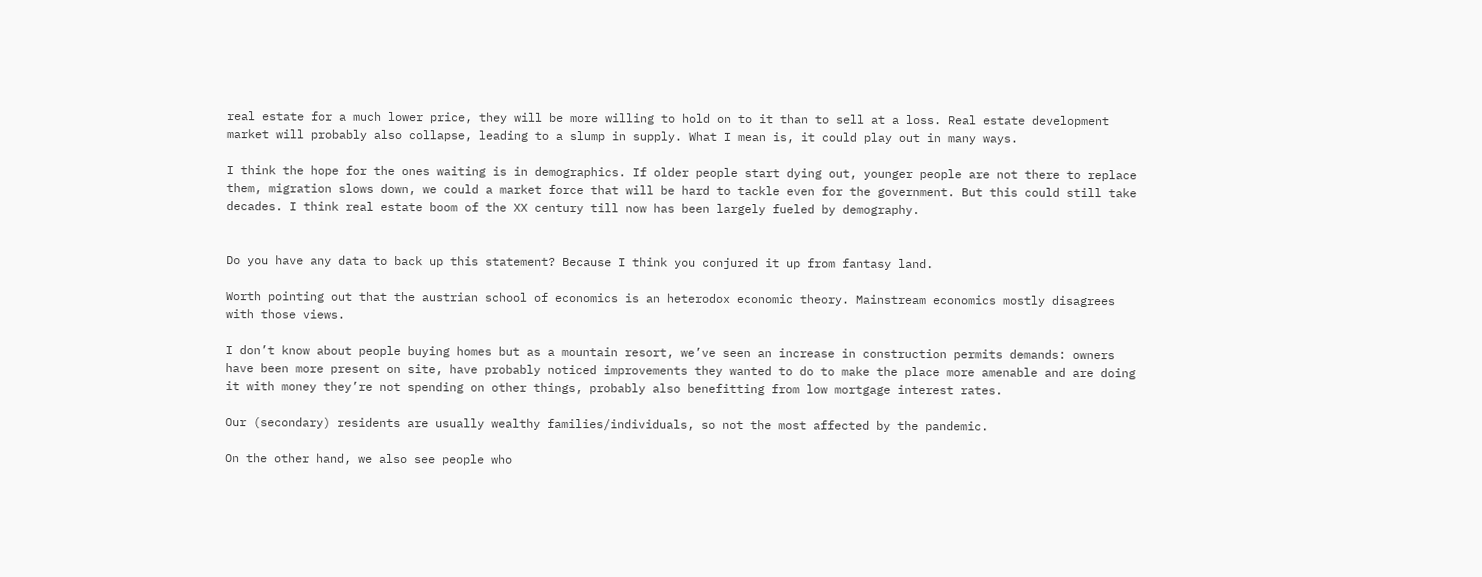real estate for a much lower price, they will be more willing to hold on to it than to sell at a loss. Real estate development market will probably also collapse, leading to a slump in supply. What I mean is, it could play out in many ways.

I think the hope for the ones waiting is in demographics. If older people start dying out, younger people are not there to replace them, migration slows down, we could a market force that will be hard to tackle even for the government. But this could still take decades. I think real estate boom of the XX century till now has been largely fueled by demography.


Do you have any data to back up this statement? Because I think you conjured it up from fantasy land.

Worth pointing out that the austrian school of economics is an heterodox economic theory. Mainstream economics mostly disagrees with those views.

I don’t know about people buying homes but as a mountain resort, we’ve seen an increase in construction permits demands: owners have been more present on site, have probably noticed improvements they wanted to do to make the place more amenable and are doing it with money they’re not spending on other things, probably also benefitting from low mortgage interest rates.

Our (secondary) residents are usually wealthy families/individuals, so not the most affected by the pandemic.

On the other hand, we also see people who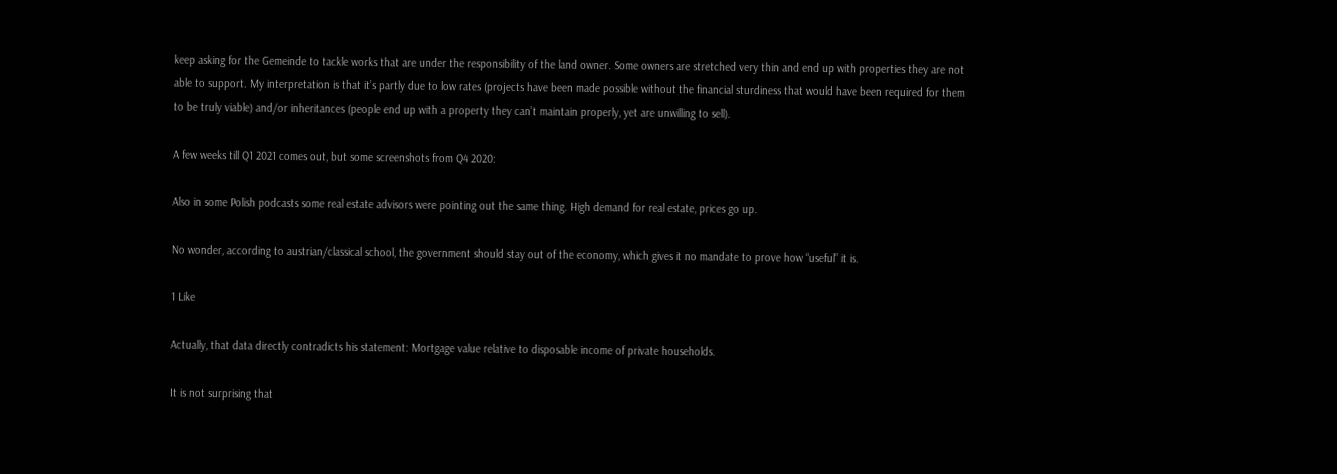keep asking for the Gemeinde to tackle works that are under the responsibility of the land owner. Some owners are stretched very thin and end up with properties they are not able to support. My interpretation is that it’s partly due to low rates (projects have been made possible without the financial sturdiness that would have been required for them to be truly viable) and/or inheritances (people end up with a property they can’t maintain properly, yet are unwilling to sell).

A few weeks till Q1 2021 comes out, but some screenshots from Q4 2020:

Also in some Polish podcasts some real estate advisors were pointing out the same thing. High demand for real estate, prices go up.

No wonder, according to austrian/classical school, the government should stay out of the economy, which gives it no mandate to prove how “useful” it is.

1 Like

Actually, that data directly contradicts his statement: Mortgage value relative to disposable income of private households.

It is not surprising that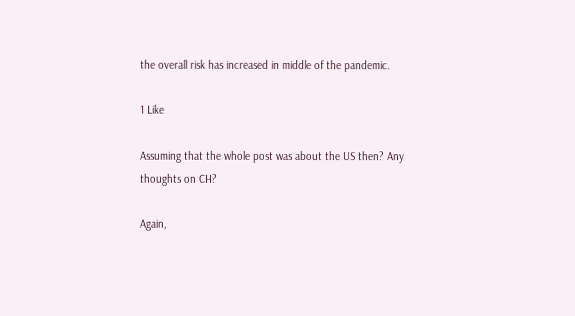the overall risk has increased in middle of the pandemic.

1 Like

Assuming that the whole post was about the US then? Any thoughts on CH?

Again,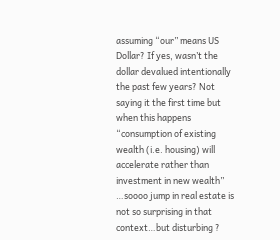assuming “our” means US Dollar? If yes, wasn’t the dollar devalued intentionally the past few years? Not saying it the first time but when this happens “consumption of existing wealth (i.e. housing) will accelerate rather than investment in new wealth” …soooo jump in real estate is not so surprising in that context…but disturbing ?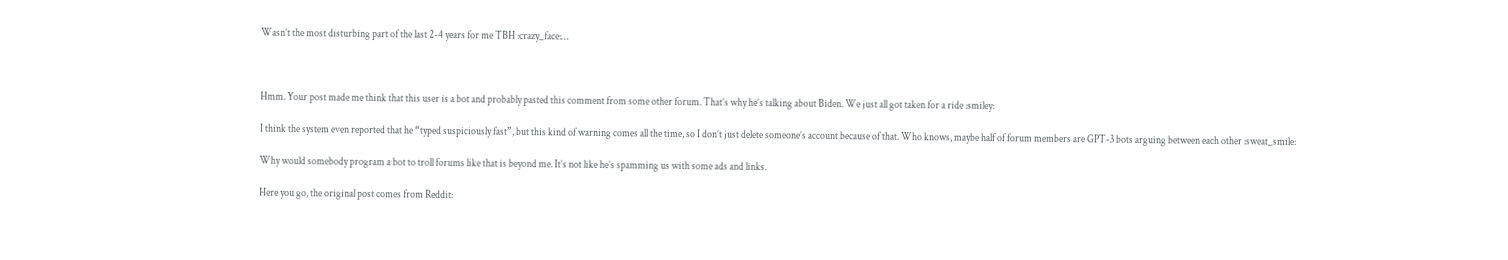Wasn’t the most disturbing part of the last 2-4 years for me TBH :crazy_face:…



Hmm. Your post made me think that this user is a bot and probably pasted this comment from some other forum. That’s why he’s talking about Biden. We just all got taken for a ride :smiley:

I think the system even reported that he “typed suspiciously fast”, but this kind of warning comes all the time, so I don’t just delete someone’s account because of that. Who knows, maybe half of forum members are GPT-3 bots arguing between each other :sweat_smile:

Why would somebody program a bot to troll forums like that is beyond me. It’s not like he’s spamming us with some ads and links.

Here you go, the original post comes from Reddit: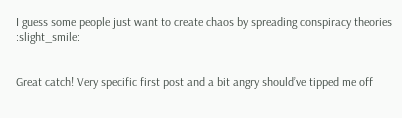I guess some people just want to create chaos by spreading conspiracy theories :slight_smile:


Great catch! Very specific first post and a bit angry should’ve tipped me off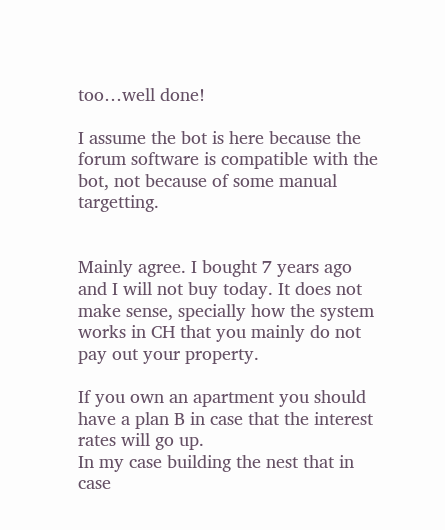too…well done!

I assume the bot is here because the forum software is compatible with the bot, not because of some manual targetting.


Mainly agree. I bought 7 years ago and I will not buy today. It does not make sense, specially how the system works in CH that you mainly do not pay out your property.

If you own an apartment you should have a plan B in case that the interest rates will go up.
In my case building the nest that in case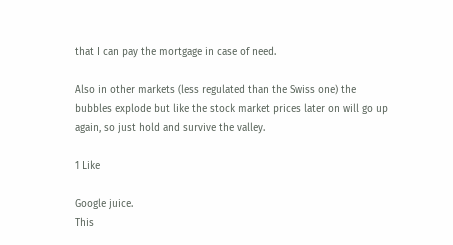that I can pay the mortgage in case of need.

Also in other markets (less regulated than the Swiss one) the bubbles explode but like the stock market prices later on will go up again, so just hold and survive the valley.

1 Like

Google juice.
This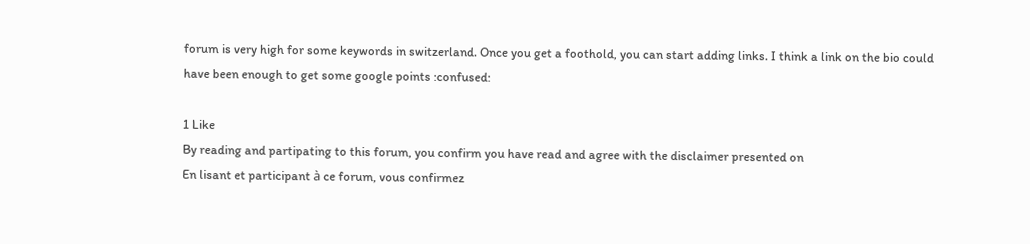forum is very high for some keywords in switzerland. Once you get a foothold, you can start adding links. I think a link on the bio could have been enough to get some google points :confused:

1 Like
By reading and partipating to this forum, you confirm you have read and agree with the disclaimer presented on
En lisant et participant à ce forum, vous confirmez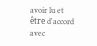avoir lu et être d'accord avec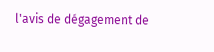l'avis de dégagement de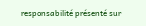responsabilité présenté sur